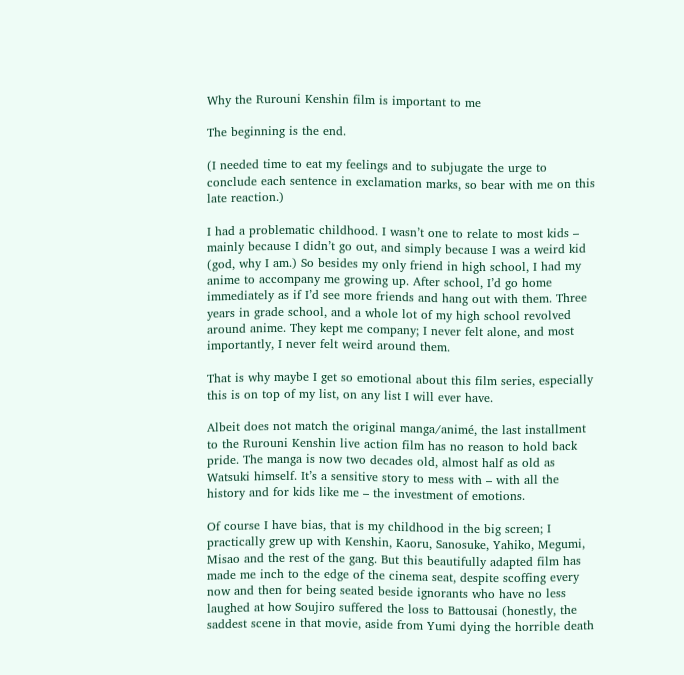Why the Rurouni Kenshin film is important to me

The beginning is the end.

(I needed time to eat my feelings and to subjugate the urge to conclude each sentence in exclamation marks, so bear with me on this late reaction.)

I had a problematic childhood. I wasn’t one to relate to most kids – mainly because I didn’t go out, and simply because I was a weird kid (god, why I am.) So besides my only friend in high school, I had my anime to accompany me growing up. After school, I’d go home immediately as if I’d see more friends and hang out with them. Three years in grade school, and a whole lot of my high school revolved around anime. They kept me company; I never felt alone, and most importantly, I never felt weird around them.

That is why maybe I get so emotional about this film series, especially this is on top of my list, on any list I will ever have.

Albeit does not match the original manga/animé, the last installment to the Rurouni Kenshin live action film has no reason to hold back pride. The manga is now two decades old, almost half as old as Watsuki himself. It’s a sensitive story to mess with – with all the history and for kids like me – the investment of emotions.

Of course I have bias, that is my childhood in the big screen; I practically grew up with Kenshin, Kaoru, Sanosuke, Yahiko, Megumi, Misao and the rest of the gang. But this beautifully adapted film has made me inch to the edge of the cinema seat, despite scoffing every now and then for being seated beside ignorants who have no less laughed at how Soujiro suffered the loss to Battousai (honestly, the saddest scene in that movie, aside from Yumi dying the horrible death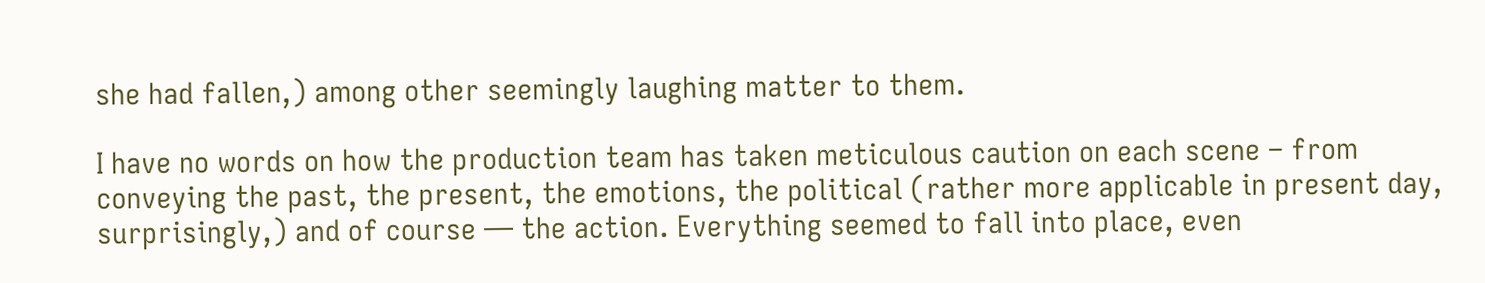she had fallen,) among other seemingly laughing matter to them.

I have no words on how the production team has taken meticulous caution on each scene – from conveying the past, the present, the emotions, the political (rather more applicable in present day, surprisingly,) and of course — the action. Everything seemed to fall into place, even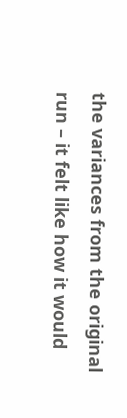the variances from the original run – it felt like how it would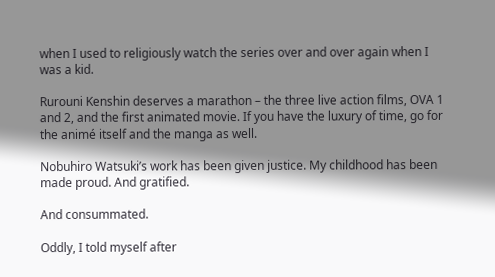when I used to religiously watch the series over and over again when I was a kid.

Rurouni Kenshin deserves a marathon – the three live action films, OVA 1 and 2, and the first animated movie. If you have the luxury of time, go for the animé itself and the manga as well.

Nobuhiro Watsuki’s work has been given justice. My childhood has been made proud. And gratified.

And consummated.

Oddly, I told myself after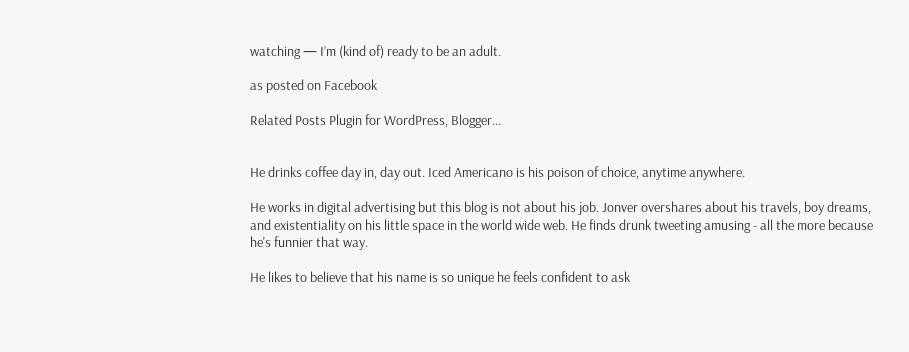watching — I’m (kind of) ready to be an adult.

as posted on Facebook

Related Posts Plugin for WordPress, Blogger...


He drinks coffee day in, day out. Iced Americano is his poison of choice, anytime anywhere.

He works in digital advertising but this blog is not about his job. Jonver overshares about his travels, boy dreams, and existentiality on his little space in the world wide web. He finds drunk tweeting amusing - all the more because he's funnier that way.

He likes to believe that his name is so unique he feels confident to ask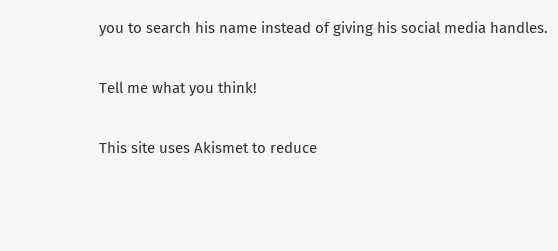you to search his name instead of giving his social media handles.

Tell me what you think!

This site uses Akismet to reduce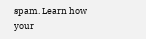spam. Learn how your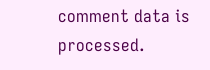comment data is processed.